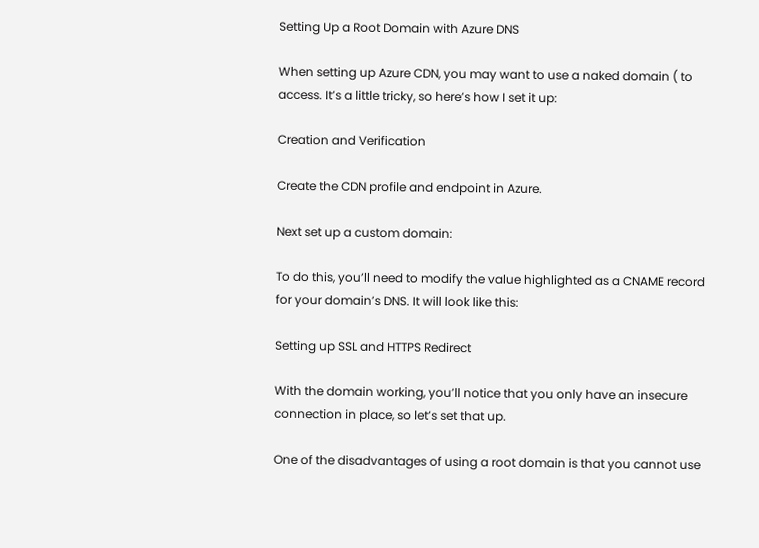Setting Up a Root Domain with Azure DNS

When setting up Azure CDN, you may want to use a naked domain ( to access. It’s a little tricky, so here’s how I set it up:

Creation and Verification

Create the CDN profile and endpoint in Azure.

Next set up a custom domain:

To do this, you’ll need to modify the value highlighted as a CNAME record for your domain’s DNS. It will look like this:

Setting up SSL and HTTPS Redirect

With the domain working, you’ll notice that you only have an insecure connection in place, so let’s set that up.

One of the disadvantages of using a root domain is that you cannot use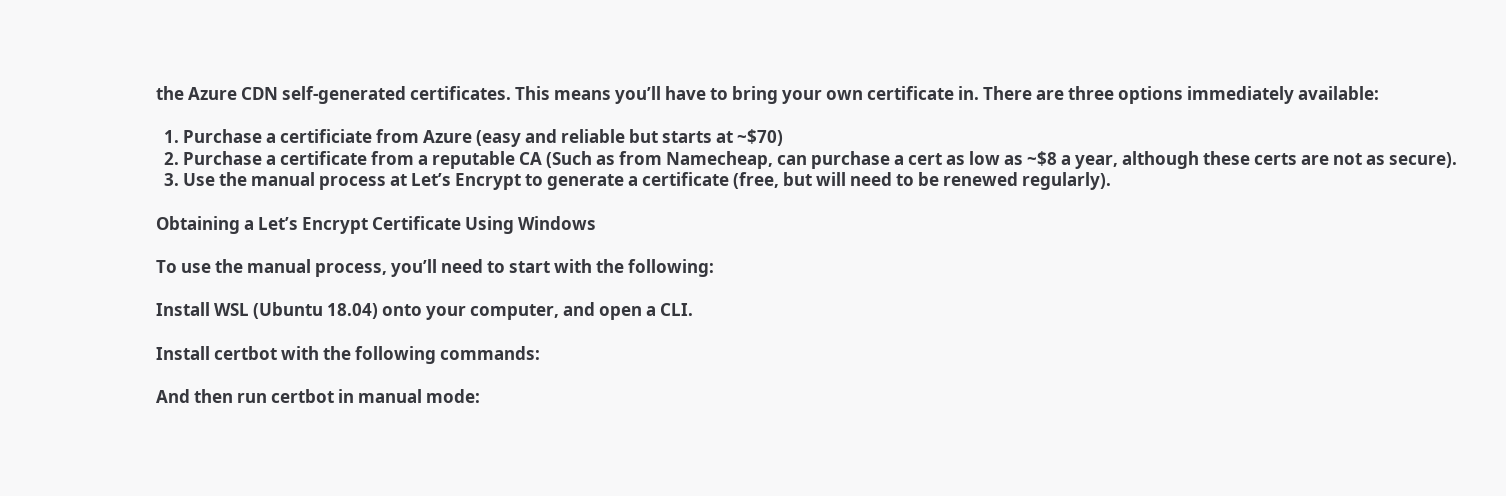the Azure CDN self-generated certificates. This means you’ll have to bring your own certificate in. There are three options immediately available:

  1. Purchase a certificiate from Azure (easy and reliable but starts at ~$70)
  2. Purchase a certificate from a reputable CA (Such as from Namecheap, can purchase a cert as low as ~$8 a year, although these certs are not as secure).
  3. Use the manual process at Let’s Encrypt to generate a certificate (free, but will need to be renewed regularly).

Obtaining a Let’s Encrypt Certificate Using Windows

To use the manual process, you’ll need to start with the following:

Install WSL (Ubuntu 18.04) onto your computer, and open a CLI.

Install certbot with the following commands:

And then run certbot in manual mode: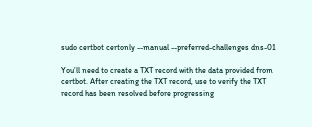sudo certbot certonly --manual --preferred-challenges dns-01

You’ll need to create a TXT record with the data provided from certbot. After creating the TXT record, use to verify the TXT record has been resolved before progressing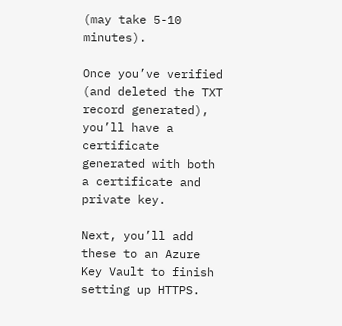(may take 5-10 minutes).

Once you’ve verified (and deleted the TXT record generated), you’ll have a certificate generated with both a certificate and private key.

Next, you’ll add these to an Azure Key Vault to finish setting up HTTPS.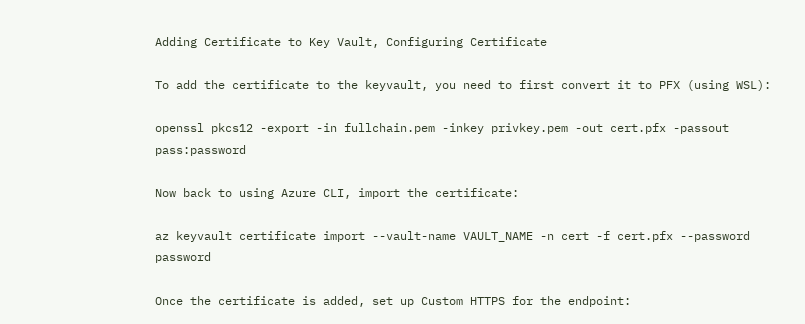Adding Certificate to Key Vault, Configuring Certificate

To add the certificate to the keyvault, you need to first convert it to PFX (using WSL):

openssl pkcs12 -export -in fullchain.pem -inkey privkey.pem -out cert.pfx -passout pass:password

Now back to using Azure CLI, import the certificate:

az keyvault certificate import --vault-name VAULT_NAME -n cert -f cert.pfx --password password

Once the certificate is added, set up Custom HTTPS for the endpoint: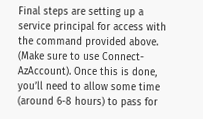Final steps are setting up a service principal for access with the command provided above. (Make sure to use Connect-AzAccount). Once this is done, you’ll need to allow some time (around 6-8 hours) to pass for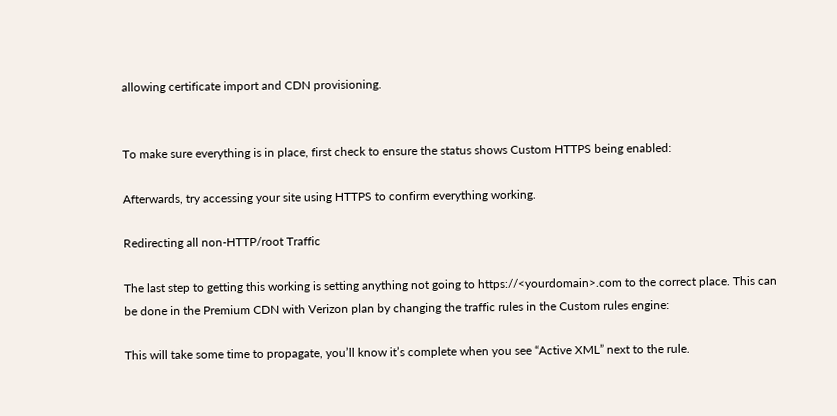allowing certificate import and CDN provisioning.


To make sure everything is in place, first check to ensure the status shows Custom HTTPS being enabled:

Afterwards, try accessing your site using HTTPS to confirm everything working.

Redirecting all non-HTTP/root Traffic

The last step to getting this working is setting anything not going to https://<yourdomain>.com to the correct place. This can be done in the Premium CDN with Verizon plan by changing the traffic rules in the Custom rules engine:

This will take some time to propagate, you’ll know it’s complete when you see “Active XML” next to the rule.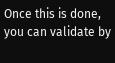Once this is done, you can validate by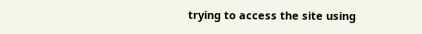trying to access the site using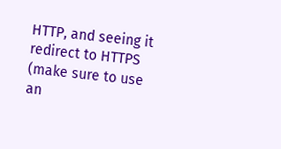HTTP, and seeing it redirect to HTTPS (make sure to use an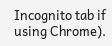Incognito tab if using Chrome).